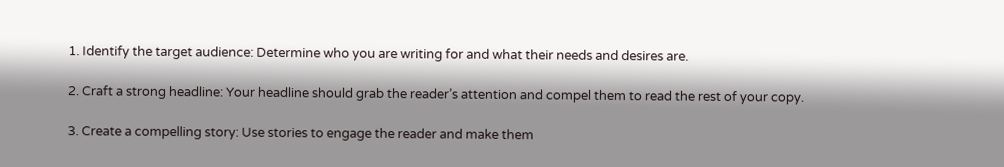1. Identify the target audience: Determine who you are writing for and what their needs and desires are.

2. Craft a strong headline: Your headline should grab the reader’s attention and compel them to read the rest of your copy.

3. Create a compelling story: Use stories to engage the reader and make them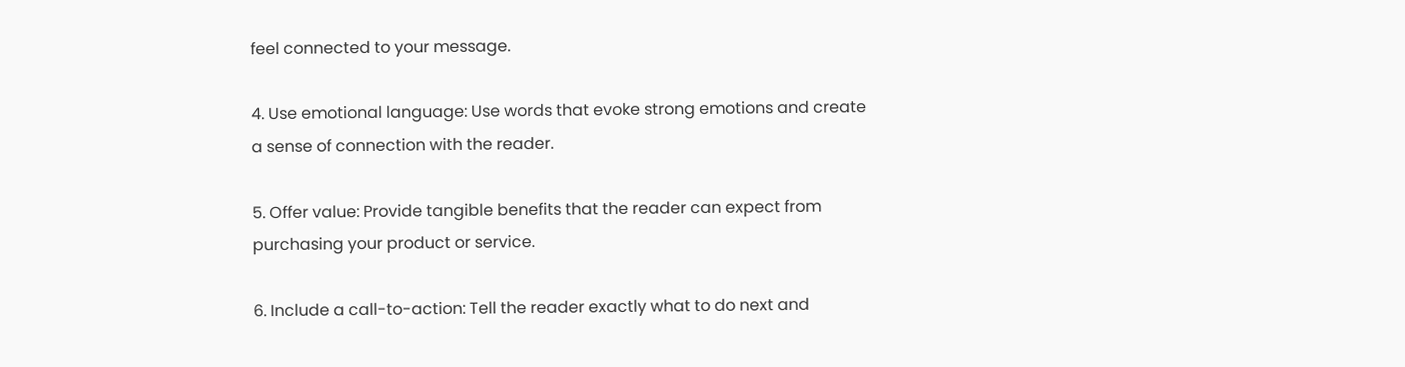feel connected to your message.

4. Use emotional language: Use words that evoke strong emotions and create a sense of connection with the reader.

5. Offer value: Provide tangible benefits that the reader can expect from purchasing your product or service.

6. Include a call-to-action: Tell the reader exactly what to do next and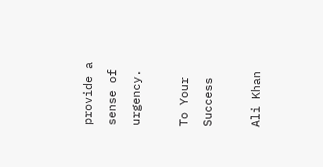provide a sense of urgency.

To Your Success

Ali Khan